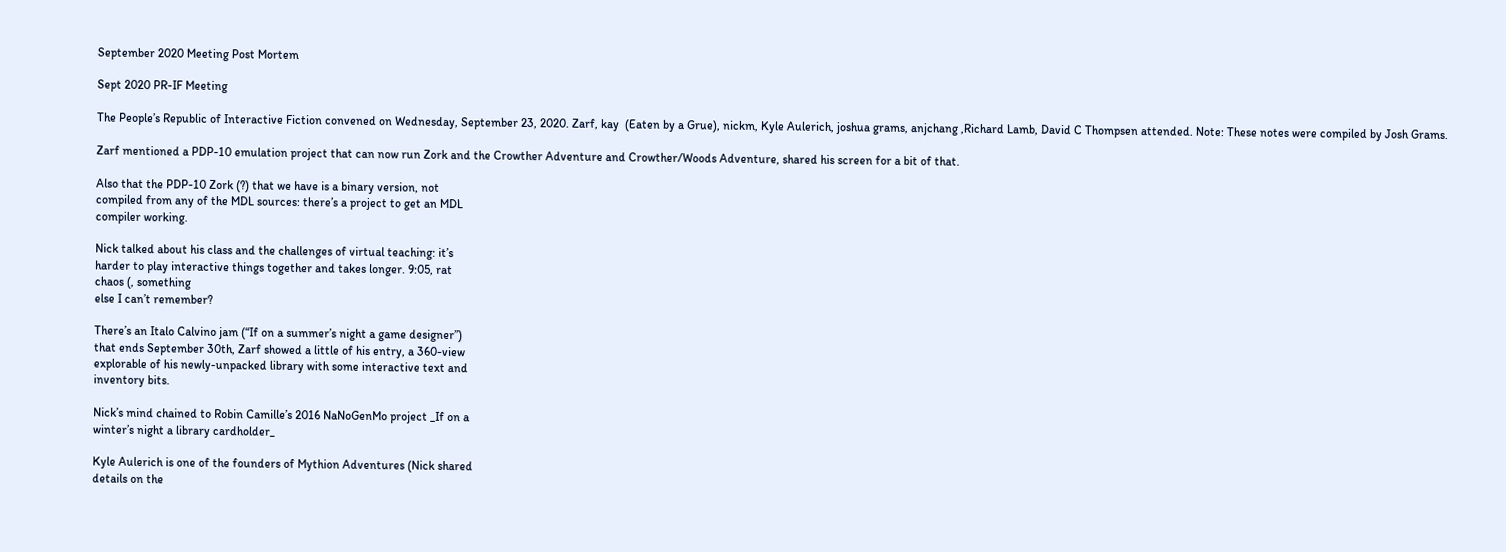September 2020 Meeting Post Mortem

Sept 2020 PR-IF Meeting

The People’s Republic of Interactive Fiction convened on Wednesday, September 23, 2020. Zarf, kay  (Eaten by a Grue), nickm, Kyle Aulerich, joshua grams, anjchang ,Richard Lamb, David C Thompsen attended. Note: These notes were compiled by Josh Grams.

Zarf mentioned a PDP-10 emulation project that can now run Zork and the Crowther Adventure and Crowther/Woods Adventure, shared his screen for a bit of that.

Also that the PDP-10 Zork (?) that we have is a binary version, not
compiled from any of the MDL sources: there’s a project to get an MDL
compiler working.

Nick talked about his class and the challenges of virtual teaching: it’s
harder to play interactive things together and takes longer. 9:05, rat
chaos (, something
else I can’t remember?

There’s an Italo Calvino jam (“If on a summer’s night a game designer”)
that ends September 30th, Zarf showed a little of his entry, a 360-view
explorable of his newly-unpacked library with some interactive text and
inventory bits.

Nick’s mind chained to Robin Camille’s 2016 NaNoGenMo project _If on a
winter’s night a library cardholder_

Kyle Aulerich is one of the founders of Mythion Adventures (Nick shared
details on the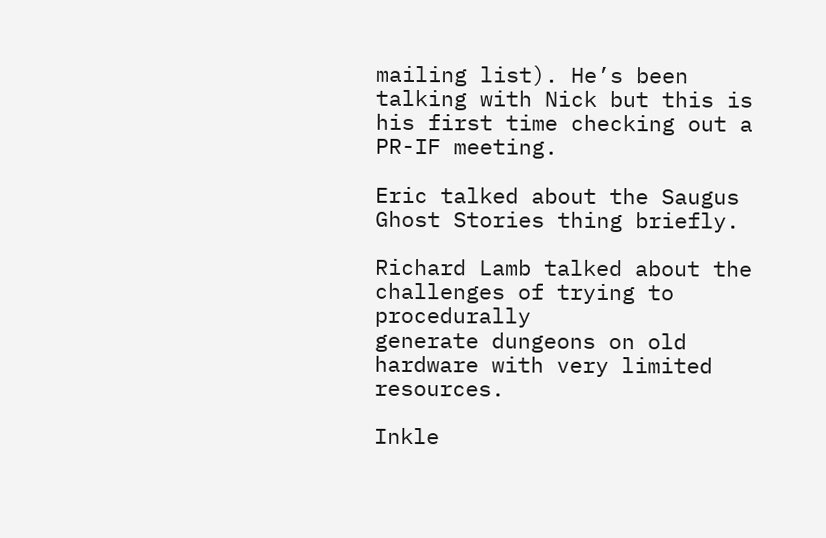mailing list). He’s been talking with Nick but this is
his first time checking out a PR-IF meeting.

Eric talked about the Saugus Ghost Stories thing briefly.

Richard Lamb talked about the challenges of trying to procedurally
generate dungeons on old hardware with very limited resources.

Inkle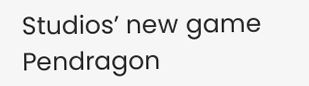Studios’ new game Pendragon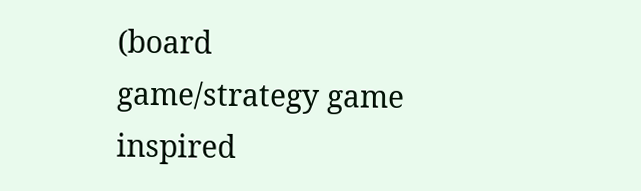(board game/strategy game inspired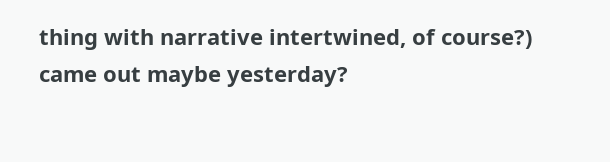thing with narrative intertwined, of course?) came out maybe yesterday?